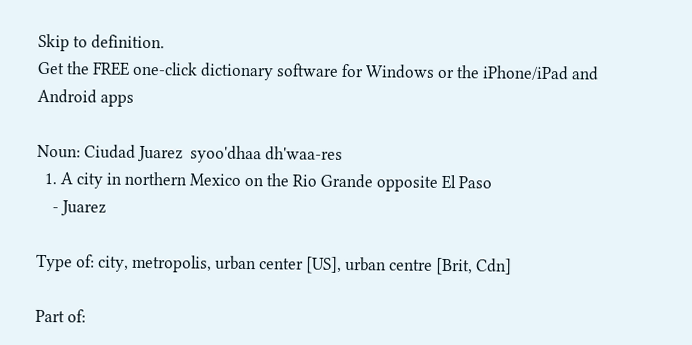Skip to definition.
Get the FREE one-click dictionary software for Windows or the iPhone/iPad and Android apps

Noun: Ciudad Juarez  syoo'dhaa dh'waa-res
  1. A city in northern Mexico on the Rio Grande opposite El Paso
    - Juarez

Type of: city, metropolis, urban center [US], urban centre [Brit, Cdn]

Part of: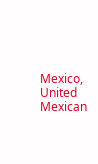Mexico, United Mexican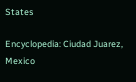States

Encyclopedia: Ciudad Juarez, Mexico